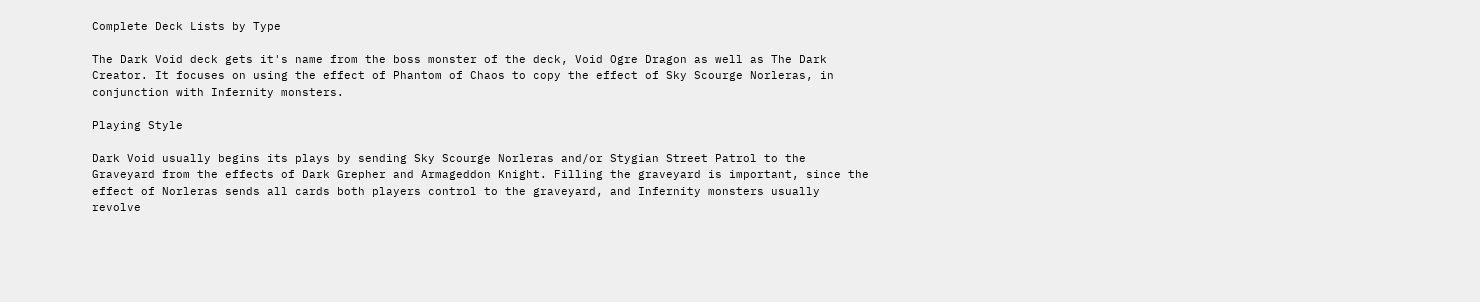Complete Deck Lists by Type

The Dark Void deck gets it's name from the boss monster of the deck, Void Ogre Dragon as well as The Dark Creator. It focuses on using the effect of Phantom of Chaos to copy the effect of Sky Scourge Norleras, in conjunction with Infernity monsters.

Playing Style

Dark Void usually begins its plays by sending Sky Scourge Norleras and/or Stygian Street Patrol to the Graveyard from the effects of Dark Grepher and Armageddon Knight. Filling the graveyard is important, since the effect of Norleras sends all cards both players control to the graveyard, and Infernity monsters usually revolve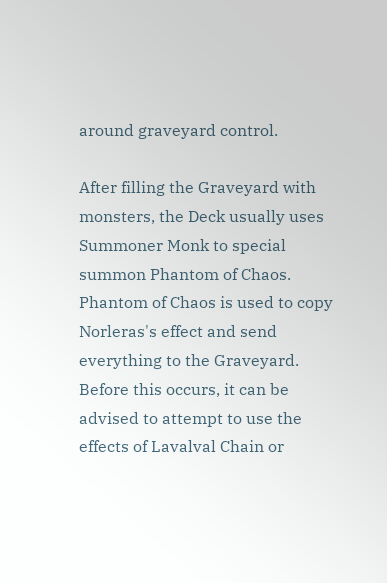around graveyard control.

After filling the Graveyard with monsters, the Deck usually uses Summoner Monk to special summon Phantom of Chaos. Phantom of Chaos is used to copy Norleras's effect and send everything to the Graveyard. Before this occurs, it can be advised to attempt to use the effects of Lavalval Chain or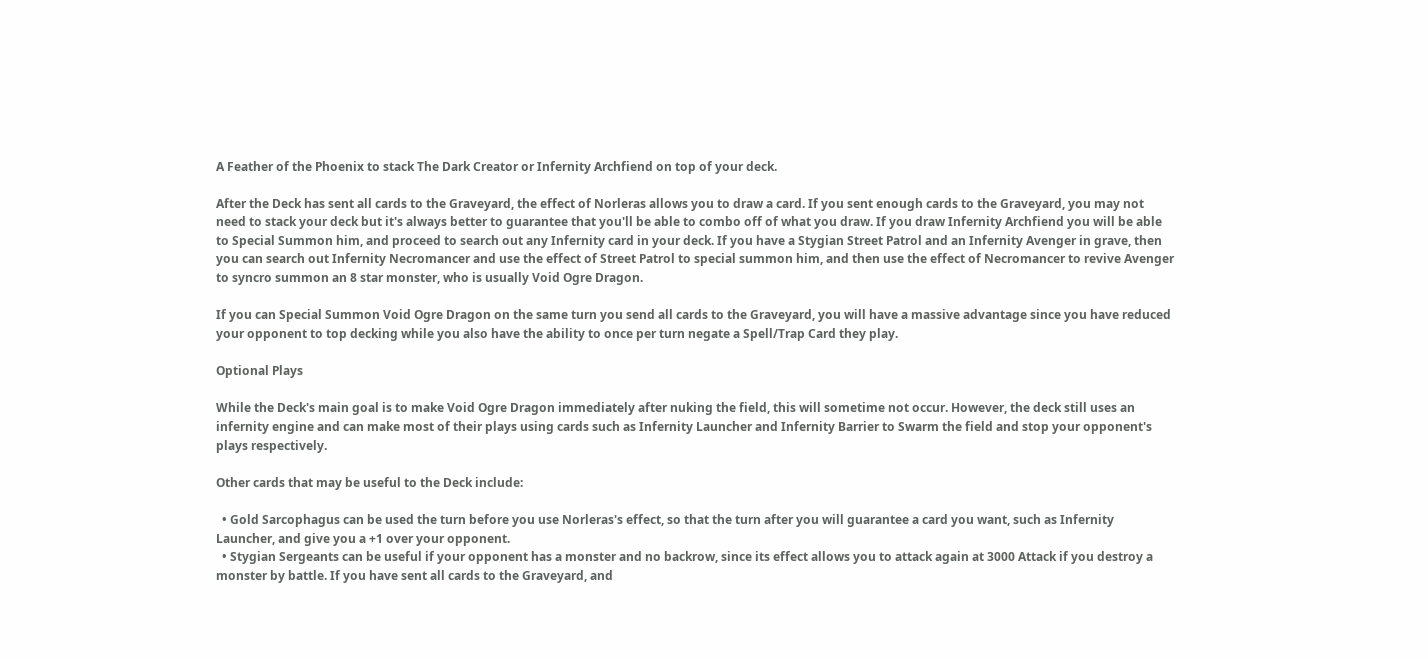A Feather of the Phoenix to stack The Dark Creator or Infernity Archfiend on top of your deck.

After the Deck has sent all cards to the Graveyard, the effect of Norleras allows you to draw a card. If you sent enough cards to the Graveyard, you may not need to stack your deck but it's always better to guarantee that you'll be able to combo off of what you draw. If you draw Infernity Archfiend you will be able to Special Summon him, and proceed to search out any Infernity card in your deck. If you have a Stygian Street Patrol and an Infernity Avenger in grave, then you can search out Infernity Necromancer and use the effect of Street Patrol to special summon him, and then use the effect of Necromancer to revive Avenger to syncro summon an 8 star monster, who is usually Void Ogre Dragon.

If you can Special Summon Void Ogre Dragon on the same turn you send all cards to the Graveyard, you will have a massive advantage since you have reduced your opponent to top decking while you also have the ability to once per turn negate a Spell/Trap Card they play.

Optional Plays

While the Deck's main goal is to make Void Ogre Dragon immediately after nuking the field, this will sometime not occur. However, the deck still uses an infernity engine and can make most of their plays using cards such as Infernity Launcher and Infernity Barrier to Swarm the field and stop your opponent's plays respectively.

Other cards that may be useful to the Deck include:

  • Gold Sarcophagus can be used the turn before you use Norleras's effect, so that the turn after you will guarantee a card you want, such as Infernity Launcher, and give you a +1 over your opponent.
  • Stygian Sergeants can be useful if your opponent has a monster and no backrow, since its effect allows you to attack again at 3000 Attack if you destroy a monster by battle. If you have sent all cards to the Graveyard, and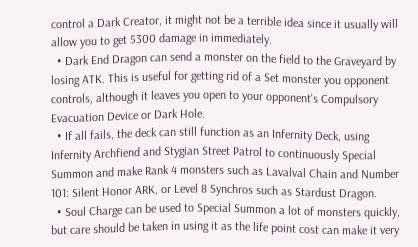control a Dark Creator, it might not be a terrible idea since it usually will allow you to get 5300 damage in immediately.
  • Dark End Dragon can send a monster on the field to the Graveyard by losing ATK. This is useful for getting rid of a Set monster you opponent controls, although it leaves you open to your opponent's Compulsory Evacuation Device or Dark Hole.
  • If all fails, the deck can still function as an Infernity Deck, using Infernity Archfiend and Stygian Street Patrol to continuously Special Summon and make Rank 4 monsters such as Lavalval Chain and Number 101: Silent Honor ARK, or Level 8 Synchros such as Stardust Dragon.
  • Soul Charge can be used to Special Summon a lot of monsters quickly, but care should be taken in using it as the life point cost can make it very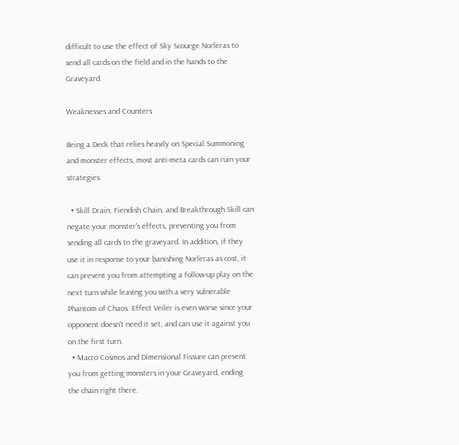difficult to use the effect of Sky Scourge Norleras to send all cards on the field and in the hands to the Graveyard.

Weaknesses and Counters

Being a Deck that relies heavily on Special Summoning and monster effects, most anti-meta cards can ruin your strategies.

  • Skill Drain, Fiendish Chain, and Breakthrough Skill can negate your monster's effects, preventing you from sending all cards to the graveyard. In addition, if they use it in response to your banishing Norleras as cost, it can prevent you from attempting a follow-up play on the next turn while leaving you with a very vulnerable Phantom of Chaos. Effect Veiler is even worse since your opponent doesn't need it set, and can use it against you on the first turn.
  • Macro Cosmos and Dimensional Fissure can prevent you from getting monsters in your Graveyard, ending the chain right there.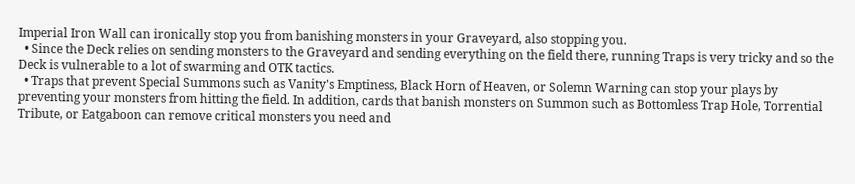Imperial Iron Wall can ironically stop you from banishing monsters in your Graveyard, also stopping you.
  • Since the Deck relies on sending monsters to the Graveyard and sending everything on the field there, running Traps is very tricky and so the Deck is vulnerable to a lot of swarming and OTK tactics.
  • Traps that prevent Special Summons such as Vanity's Emptiness, Black Horn of Heaven, or Solemn Warning can stop your plays by preventing your monsters from hitting the field. In addition, cards that banish monsters on Summon such as Bottomless Trap Hole, Torrential Tribute, or Eatgaboon can remove critical monsters you need and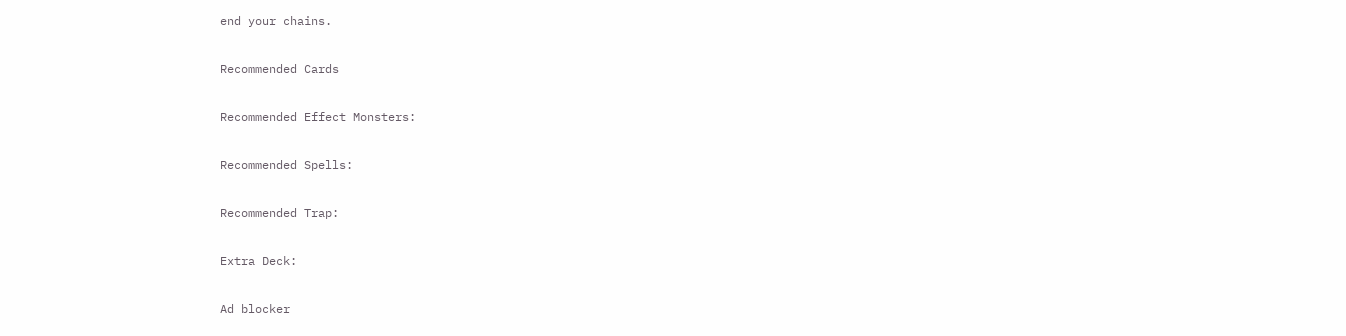end your chains.

Recommended Cards

Recommended Effect Monsters:

Recommended Spells:

Recommended Trap:

Extra Deck:

Ad blocker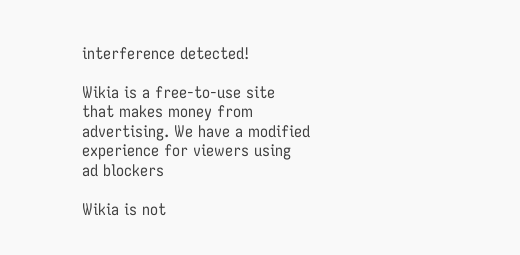interference detected!

Wikia is a free-to-use site that makes money from advertising. We have a modified experience for viewers using ad blockers

Wikia is not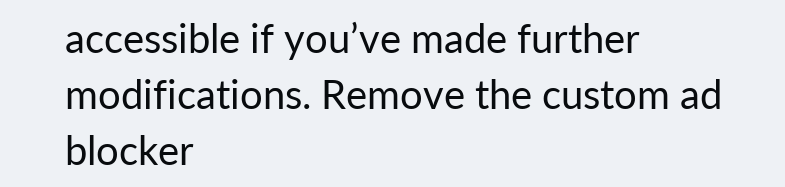accessible if you’ve made further modifications. Remove the custom ad blocker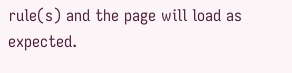rule(s) and the page will load as expected.